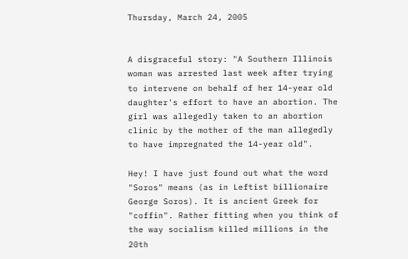Thursday, March 24, 2005


A disgraceful story: "A Southern Illinois woman was arrested last week after trying to intervene on behalf of her 14-year old daughter's effort to have an abortion. The girl was allegedly taken to an abortion clinic by the mother of the man allegedly to have impregnated the 14-year old".

Hey! I have just found out what the word "Soros" means (as in Leftist billionaire George Soros). It is ancient Greek for "coffin". Rather fitting when you think of the way socialism killed millions in the 20th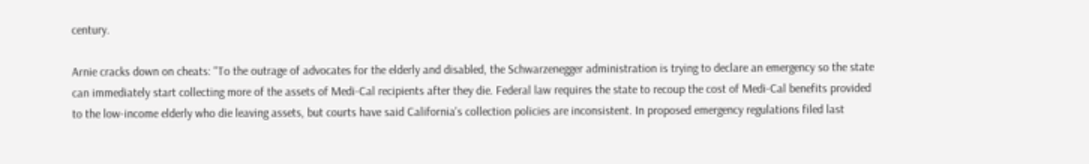century.

Arnie cracks down on cheats: "To the outrage of advocates for the elderly and disabled, the Schwarzenegger administration is trying to declare an emergency so the state can immediately start collecting more of the assets of Medi-Cal recipients after they die. Federal law requires the state to recoup the cost of Medi-Cal benefits provided to the low-income elderly who die leaving assets, but courts have said California's collection policies are inconsistent. In proposed emergency regulations filed last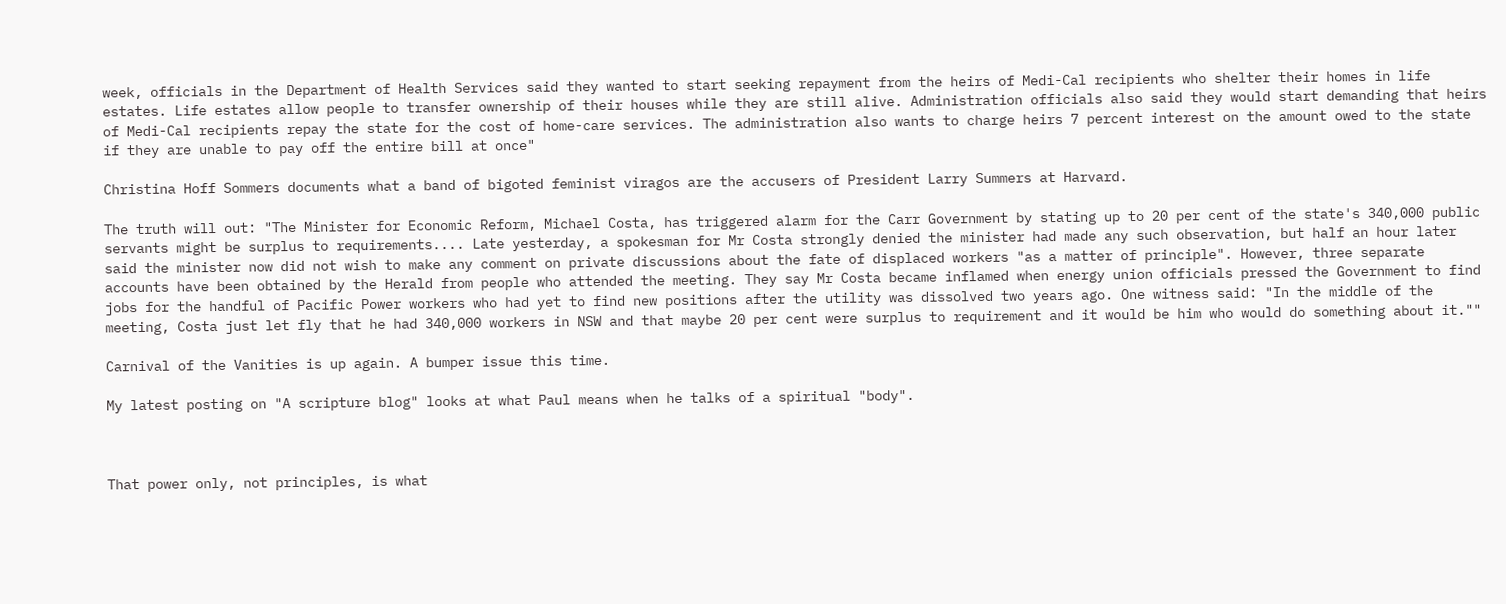week, officials in the Department of Health Services said they wanted to start seeking repayment from the heirs of Medi-Cal recipients who shelter their homes in life estates. Life estates allow people to transfer ownership of their houses while they are still alive. Administration officials also said they would start demanding that heirs of Medi-Cal recipients repay the state for the cost of home-care services. The administration also wants to charge heirs 7 percent interest on the amount owed to the state if they are unable to pay off the entire bill at once"

Christina Hoff Sommers documents what a band of bigoted feminist viragos are the accusers of President Larry Summers at Harvard.

The truth will out: "The Minister for Economic Reform, Michael Costa, has triggered alarm for the Carr Government by stating up to 20 per cent of the state's 340,000 public servants might be surplus to requirements.... Late yesterday, a spokesman for Mr Costa strongly denied the minister had made any such observation, but half an hour later said the minister now did not wish to make any comment on private discussions about the fate of displaced workers "as a matter of principle". However, three separate accounts have been obtained by the Herald from people who attended the meeting. They say Mr Costa became inflamed when energy union officials pressed the Government to find jobs for the handful of Pacific Power workers who had yet to find new positions after the utility was dissolved two years ago. One witness said: "In the middle of the meeting, Costa just let fly that he had 340,000 workers in NSW and that maybe 20 per cent were surplus to requirement and it would be him who would do something about it.""

Carnival of the Vanities is up again. A bumper issue this time.

My latest posting on "A scripture blog" looks at what Paul means when he talks of a spiritual "body".



That power only, not principles, is what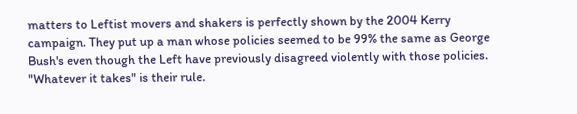matters to Leftist movers and shakers is perfectly shown by the 2004 Kerry campaign. They put up a man whose policies seemed to be 99% the same as George Bush's even though the Left have previously disagreed violently with those policies. "Whatever it takes" is their rule.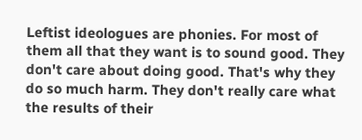Leftist ideologues are phonies. For most of them all that they want is to sound good. They don't care about doing good. That's why they do so much harm. They don't really care what the results of their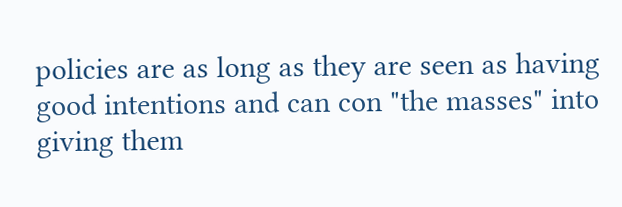policies are as long as they are seen as having good intentions and can con "the masses" into giving them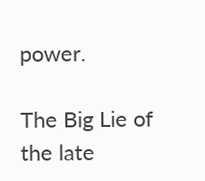power.

The Big Lie of the late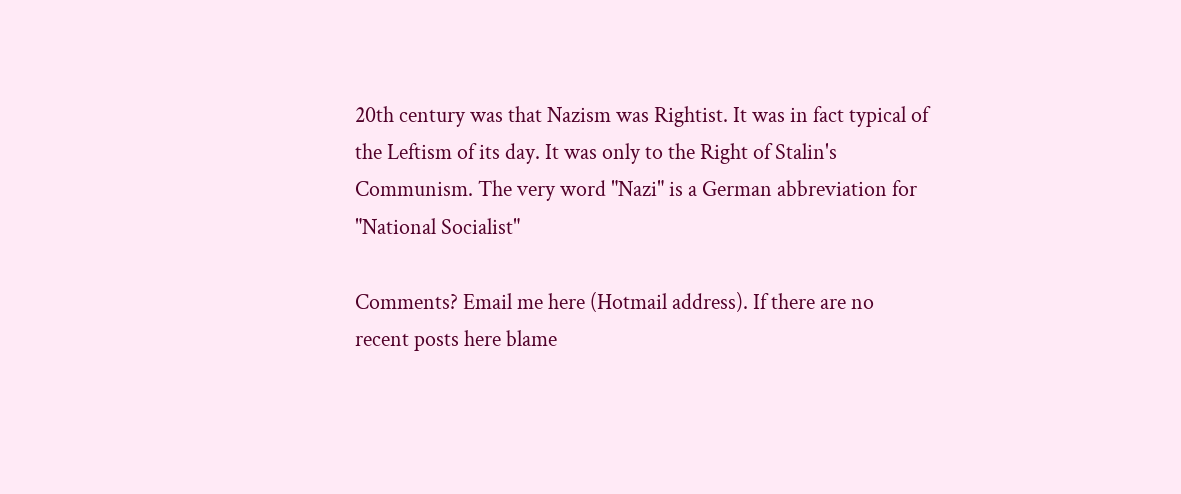20th century was that Nazism was Rightist. It was in fact typical of the Leftism of its day. It was only to the Right of Stalin's Communism. The very word "Nazi" is a German abbreviation for "National Socialist"

Comments? Email me here (Hotmail address). If there are no recent posts here blame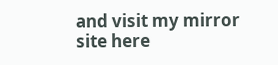and visit my mirror site here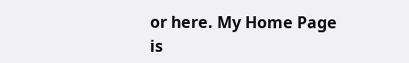or here. My Home Page is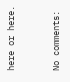here or here.


No comments: